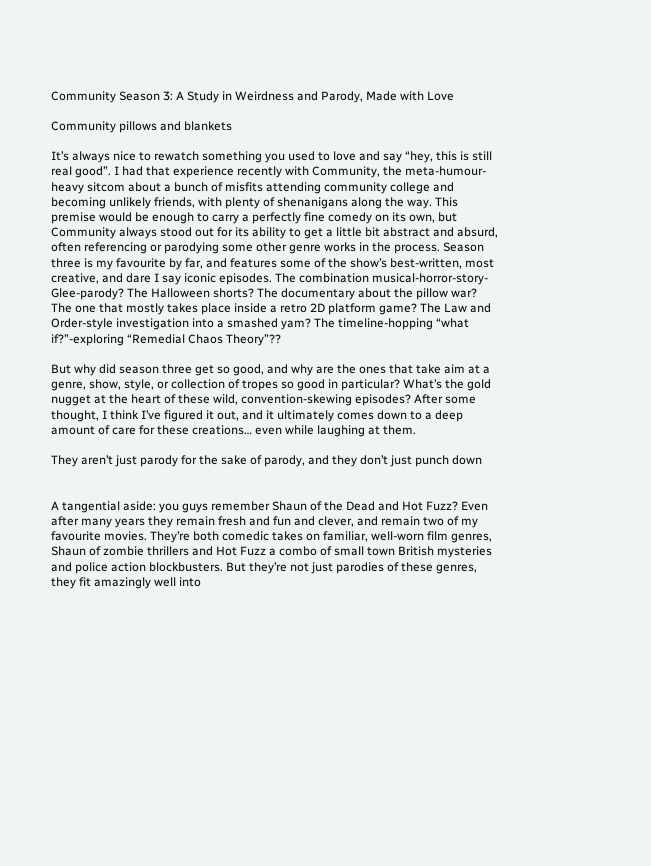Community Season 3: A Study in Weirdness and Parody, Made with Love

Community pillows and blankets

It’s always nice to rewatch something you used to love and say “hey, this is still real good”. I had that experience recently with Community, the meta-humour-heavy sitcom about a bunch of misfits attending community college and becoming unlikely friends, with plenty of shenanigans along the way. This premise would be enough to carry a perfectly fine comedy on its own, but Community always stood out for its ability to get a little bit abstract and absurd, often referencing or parodying some other genre works in the process. Season three is my favourite by far, and features some of the show’s best-written, most creative, and dare I say iconic episodes. The combination musical-horror-story-Glee-parody? The Halloween shorts? The documentary about the pillow war? The one that mostly takes place inside a retro 2D platform game? The Law and Order-style investigation into a smashed yam? The timeline-hopping “what if?”-exploring “Remedial Chaos Theory”??

But why did season three get so good, and why are the ones that take aim at a genre, show, style, or collection of tropes so good in particular? What’s the gold nugget at the heart of these wild, convention-skewing episodes? After some thought, I think I’ve figured it out, and it ultimately comes down to a deep amount of care for these creations… even while laughing at them.

They aren’t just parody for the sake of parody, and they don’t just punch down


A tangential aside: you guys remember Shaun of the Dead and Hot Fuzz? Even after many years they remain fresh and fun and clever, and remain two of my favourite movies. They’re both comedic takes on familiar, well-worn film genres, Shaun of zombie thrillers and Hot Fuzz a combo of small town British mysteries and police action blockbusters. But they’re not just parodies of these genres, they fit amazingly well into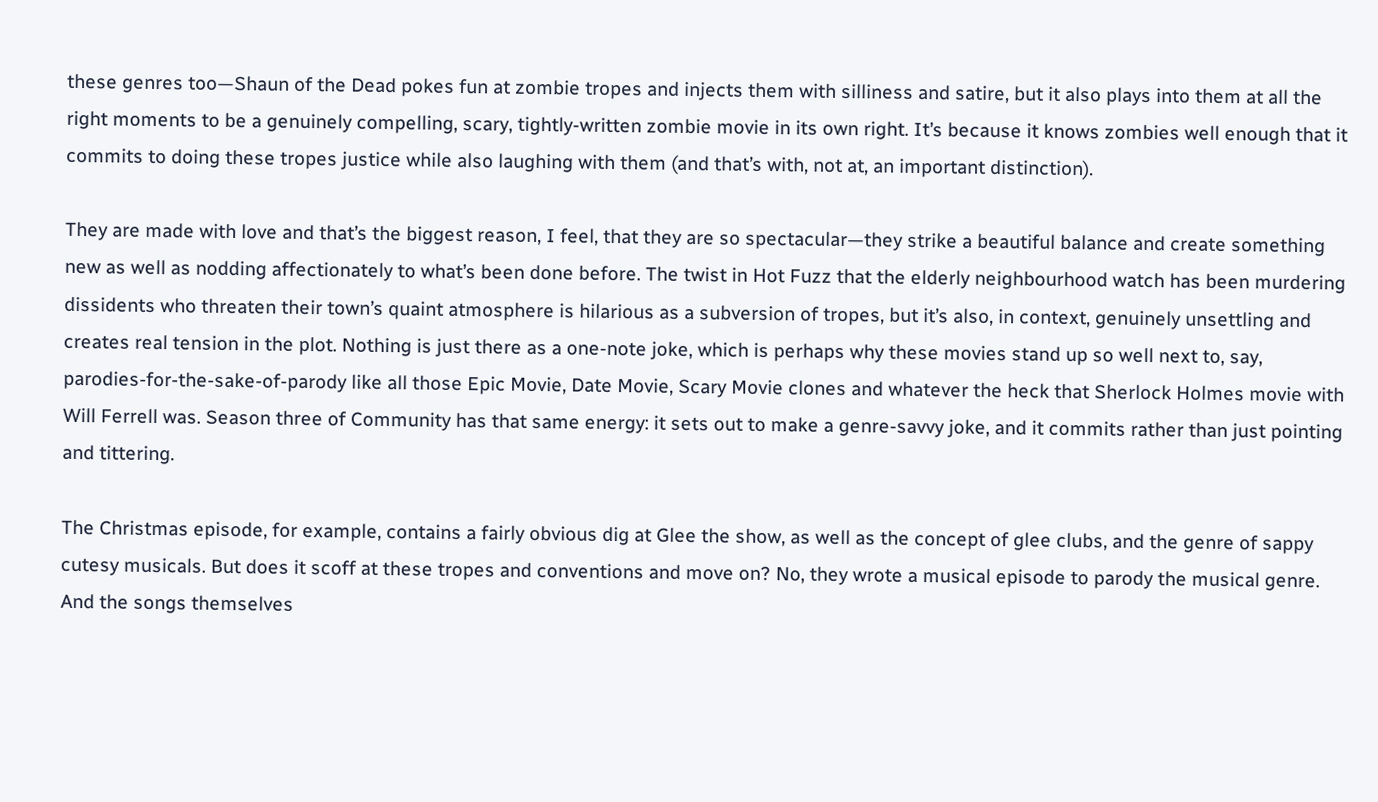these genres too—Shaun of the Dead pokes fun at zombie tropes and injects them with silliness and satire, but it also plays into them at all the right moments to be a genuinely compelling, scary, tightly-written zombie movie in its own right. It’s because it knows zombies well enough that it commits to doing these tropes justice while also laughing with them (and that’s with, not at, an important distinction).

They are made with love and that’s the biggest reason, I feel, that they are so spectacular—they strike a beautiful balance and create something new as well as nodding affectionately to what’s been done before. The twist in Hot Fuzz that the elderly neighbourhood watch has been murdering dissidents who threaten their town’s quaint atmosphere is hilarious as a subversion of tropes, but it’s also, in context, genuinely unsettling and creates real tension in the plot. Nothing is just there as a one-note joke, which is perhaps why these movies stand up so well next to, say, parodies-for-the-sake-of-parody like all those Epic Movie, Date Movie, Scary Movie clones and whatever the heck that Sherlock Holmes movie with Will Ferrell was. Season three of Community has that same energy: it sets out to make a genre-savvy joke, and it commits rather than just pointing and tittering.

The Christmas episode, for example, contains a fairly obvious dig at Glee the show, as well as the concept of glee clubs, and the genre of sappy cutesy musicals. But does it scoff at these tropes and conventions and move on? No, they wrote a musical episode to parody the musical genre. And the songs themselves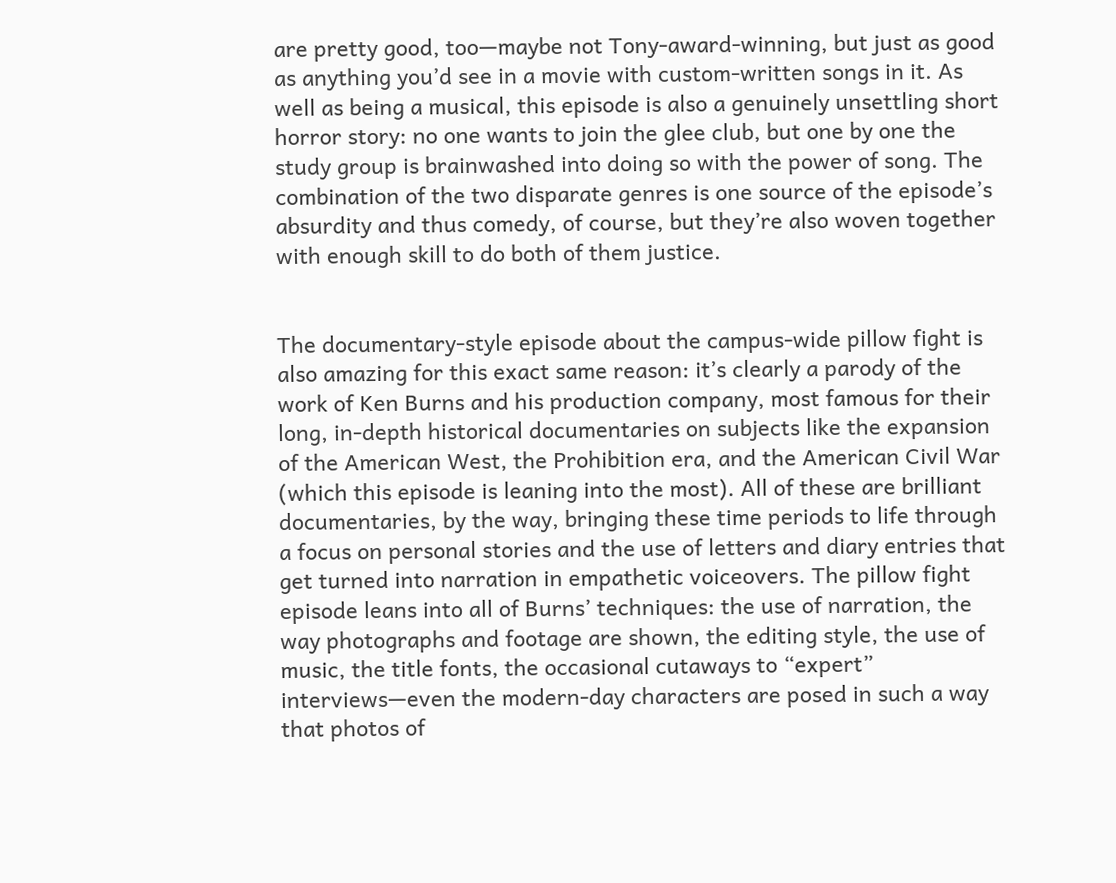are pretty good, too—maybe not Tony-award-winning, but just as good as anything you’d see in a movie with custom-written songs in it. As well as being a musical, this episode is also a genuinely unsettling short horror story: no one wants to join the glee club, but one by one the study group is brainwashed into doing so with the power of song. The combination of the two disparate genres is one source of the episode’s absurdity and thus comedy, of course, but they’re also woven together with enough skill to do both of them justice.


The documentary-style episode about the campus-wide pillow fight is also amazing for this exact same reason: it’s clearly a parody of the work of Ken Burns and his production company, most famous for their long, in-depth historical documentaries on subjects like the expansion of the American West, the Prohibition era, and the American Civil War (which this episode is leaning into the most). All of these are brilliant documentaries, by the way, bringing these time periods to life through a focus on personal stories and the use of letters and diary entries that get turned into narration in empathetic voiceovers. The pillow fight episode leans into all of Burns’ techniques: the use of narration, the way photographs and footage are shown, the editing style, the use of music, the title fonts, the occasional cutaways to “expert” interviews—even the modern-day characters are posed in such a way that photos of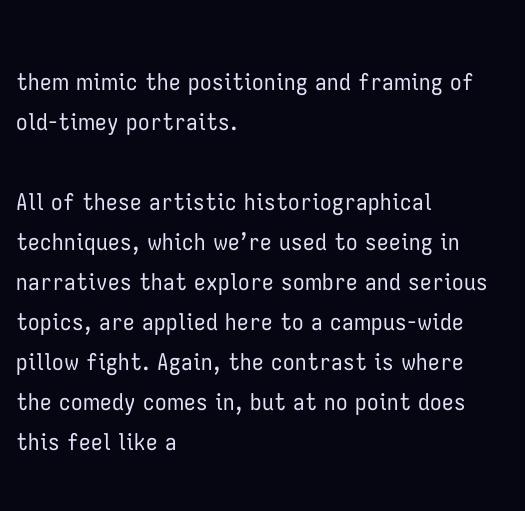them mimic the positioning and framing of old-timey portraits.

All of these artistic historiographical techniques, which we’re used to seeing in narratives that explore sombre and serious topics, are applied here to a campus-wide pillow fight. Again, the contrast is where the comedy comes in, but at no point does this feel like a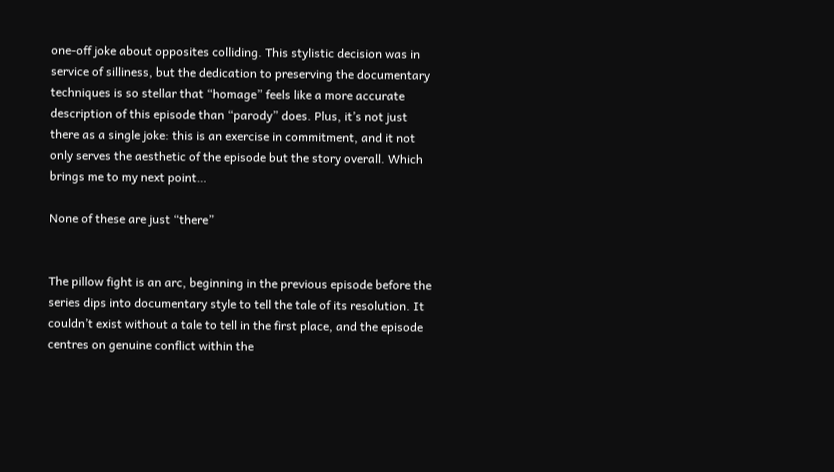one-off joke about opposites colliding. This stylistic decision was in service of silliness, but the dedication to preserving the documentary techniques is so stellar that “homage” feels like a more accurate description of this episode than “parody” does. Plus, it’s not just there as a single joke: this is an exercise in commitment, and it not only serves the aesthetic of the episode but the story overall. Which brings me to my next point…

None of these are just “there”


The pillow fight is an arc, beginning in the previous episode before the series dips into documentary style to tell the tale of its resolution. It couldn’t exist without a tale to tell in the first place, and the episode centres on genuine conflict within the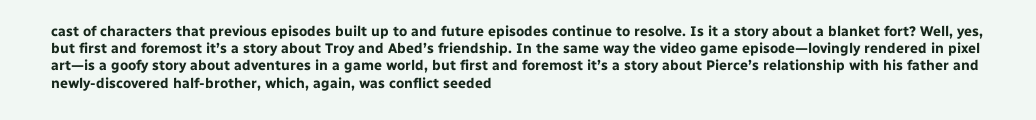cast of characters that previous episodes built up to and future episodes continue to resolve. Is it a story about a blanket fort? Well, yes, but first and foremost it’s a story about Troy and Abed’s friendship. In the same way the video game episode—lovingly rendered in pixel art—is a goofy story about adventures in a game world, but first and foremost it’s a story about Pierce’s relationship with his father and newly-discovered half-brother, which, again, was conflict seeded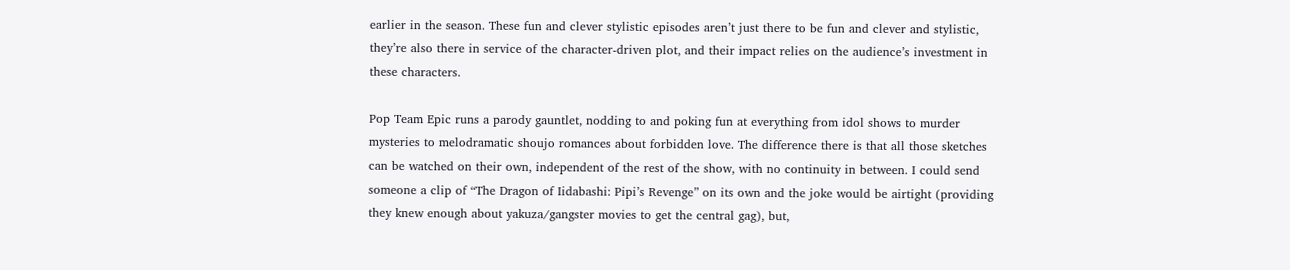earlier in the season. These fun and clever stylistic episodes aren’t just there to be fun and clever and stylistic, they’re also there in service of the character-driven plot, and their impact relies on the audience’s investment in these characters.

Pop Team Epic runs a parody gauntlet, nodding to and poking fun at everything from idol shows to murder mysteries to melodramatic shoujo romances about forbidden love. The difference there is that all those sketches can be watched on their own, independent of the rest of the show, with no continuity in between. I could send someone a clip of “The Dragon of Iidabashi: Pipi’s Revenge” on its own and the joke would be airtight (providing they knew enough about yakuza/gangster movies to get the central gag), but,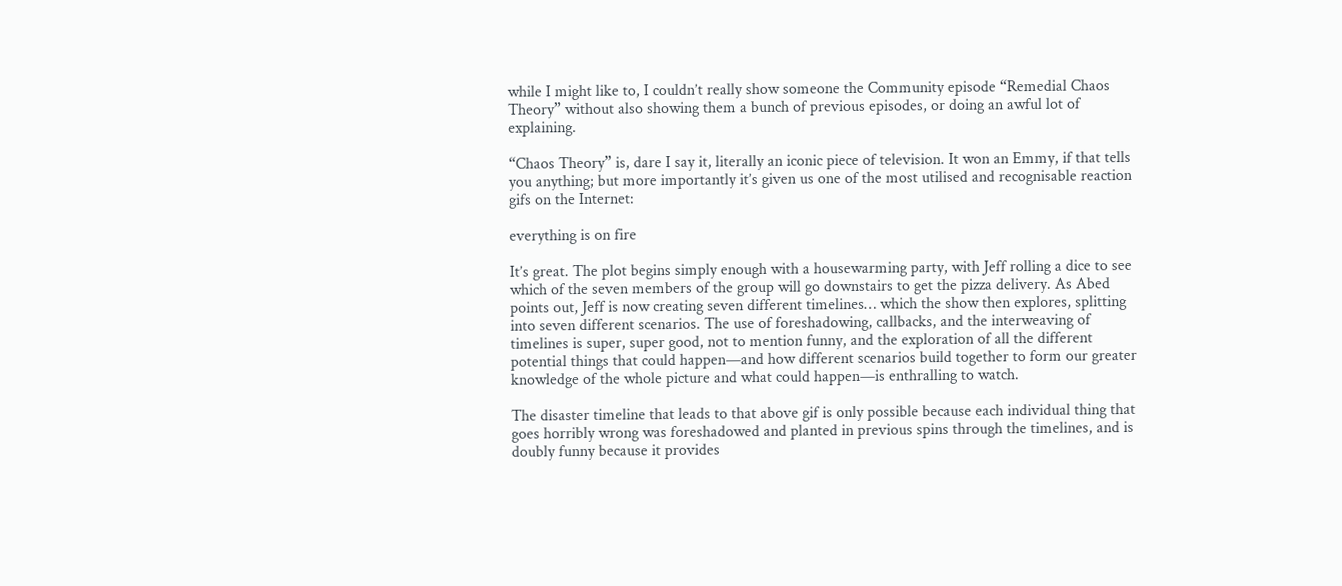while I might like to, I couldn’t really show someone the Community episode “Remedial Chaos Theory” without also showing them a bunch of previous episodes, or doing an awful lot of explaining.

“Chaos Theory” is, dare I say it, literally an iconic piece of television. It won an Emmy, if that tells you anything; but more importantly it’s given us one of the most utilised and recognisable reaction gifs on the Internet:

everything is on fire

It’s great. The plot begins simply enough with a housewarming party, with Jeff rolling a dice to see which of the seven members of the group will go downstairs to get the pizza delivery. As Abed points out, Jeff is now creating seven different timelines… which the show then explores, splitting into seven different scenarios. The use of foreshadowing, callbacks, and the interweaving of timelines is super, super good, not to mention funny, and the exploration of all the different potential things that could happen—and how different scenarios build together to form our greater knowledge of the whole picture and what could happen—is enthralling to watch.

The disaster timeline that leads to that above gif is only possible because each individual thing that goes horribly wrong was foreshadowed and planted in previous spins through the timelines, and is doubly funny because it provides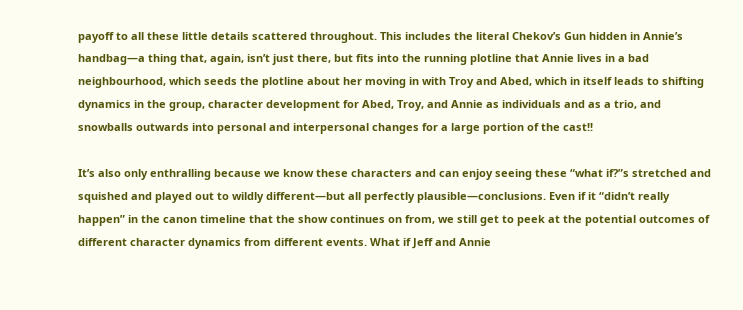payoff to all these little details scattered throughout. This includes the literal Chekov’s Gun hidden in Annie’s handbag—a thing that, again, isn’t just there, but fits into the running plotline that Annie lives in a bad neighbourhood, which seeds the plotline about her moving in with Troy and Abed, which in itself leads to shifting dynamics in the group, character development for Abed, Troy, and Annie as individuals and as a trio, and snowballs outwards into personal and interpersonal changes for a large portion of the cast!!

It’s also only enthralling because we know these characters and can enjoy seeing these “what if?”s stretched and squished and played out to wildly different—but all perfectly plausible—conclusions. Even if it “didn’t really happen” in the canon timeline that the show continues on from, we still get to peek at the potential outcomes of different character dynamics from different events. What if Jeff and Annie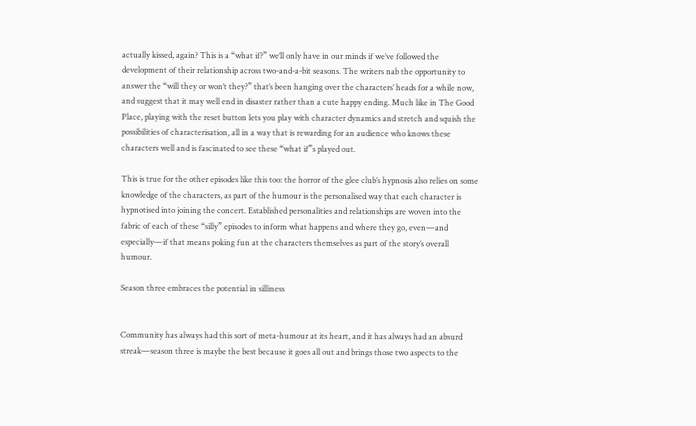actually kissed, again? This is a “what if?” we’ll only have in our minds if we’ve followed the development of their relationship across two-and-a-bit seasons. The writers nab the opportunity to answer the “will they or won’t they?” that’s been hanging over the characters’ heads for a while now, and suggest that it may well end in disaster rather than a cute happy ending. Much like in The Good Place, playing with the reset button lets you play with character dynamics and stretch and squish the possibilities of characterisation, all in a way that is rewarding for an audience who knows these characters well and is fascinated to see these “what if”s played out.

This is true for the other episodes like this too: the horror of the glee club’s hypnosis also relies on some knowledge of the characters, as part of the humour is the personalised way that each character is hypnotised into joining the concert. Established personalities and relationships are woven into the fabric of each of these “silly” episodes to inform what happens and where they go, even—and especially—if that means poking fun at the characters themselves as part of the story’s overall humour.

Season three embraces the potential in silliness


Community has always had this sort of meta-humour at its heart, and it has always had an absurd streak—season three is maybe the best because it goes all out and brings those two aspects to the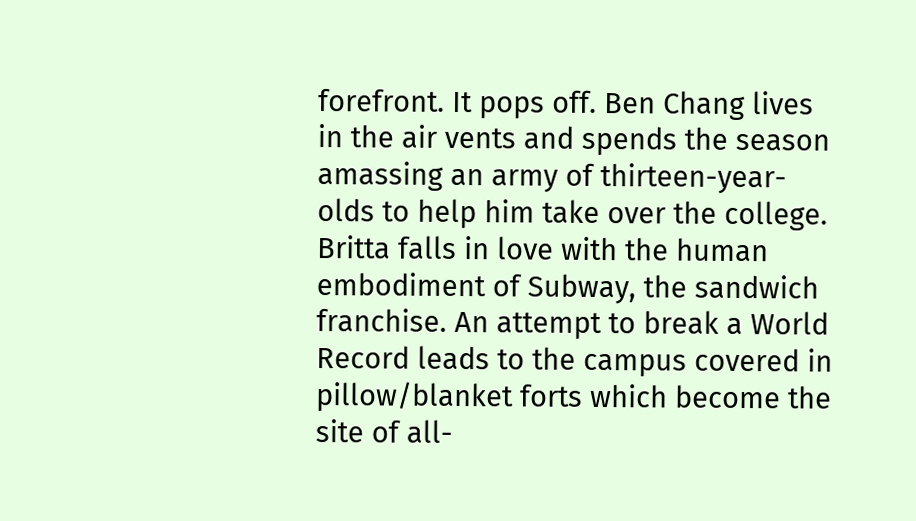forefront. It pops off. Ben Chang lives in the air vents and spends the season amassing an army of thirteen-year-olds to help him take over the college. Britta falls in love with the human embodiment of Subway, the sandwich franchise. An attempt to break a World Record leads to the campus covered in pillow/blanket forts which become the site of all-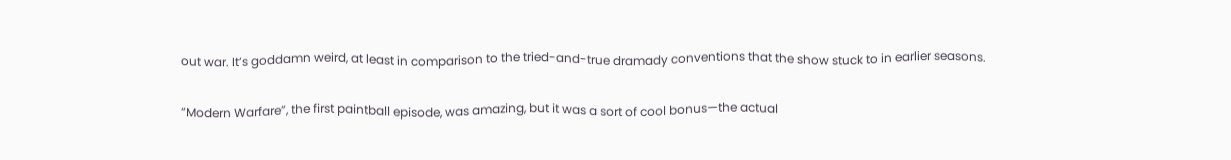out war. It’s goddamn weird, at least in comparison to the tried-and-true dramady conventions that the show stuck to in earlier seasons.

“Modern Warfare”, the first paintball episode, was amazing, but it was a sort of cool bonus—the actual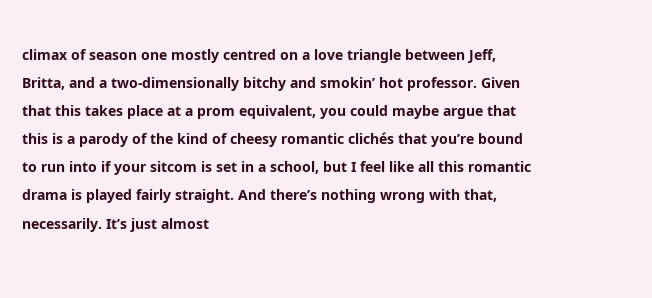climax of season one mostly centred on a love triangle between Jeff, Britta, and a two-dimensionally bitchy and smokin’ hot professor. Given that this takes place at a prom equivalent, you could maybe argue that this is a parody of the kind of cheesy romantic clichés that you’re bound to run into if your sitcom is set in a school, but I feel like all this romantic drama is played fairly straight. And there’s nothing wrong with that, necessarily. It’s just almost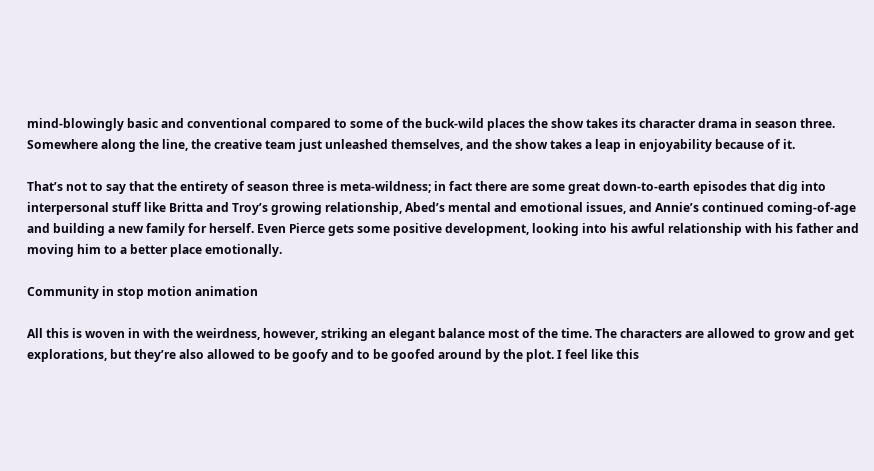mind-blowingly basic and conventional compared to some of the buck-wild places the show takes its character drama in season three. Somewhere along the line, the creative team just unleashed themselves, and the show takes a leap in enjoyability because of it.

That’s not to say that the entirety of season three is meta-wildness; in fact there are some great down-to-earth episodes that dig into interpersonal stuff like Britta and Troy’s growing relationship, Abed’s mental and emotional issues, and Annie’s continued coming-of-age and building a new family for herself. Even Pierce gets some positive development, looking into his awful relationship with his father and moving him to a better place emotionally.

Community in stop motion animation

All this is woven in with the weirdness, however, striking an elegant balance most of the time. The characters are allowed to grow and get explorations, but they’re also allowed to be goofy and to be goofed around by the plot. I feel like this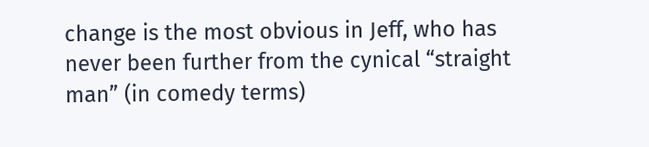change is the most obvious in Jeff, who has never been further from the cynical “straight man” (in comedy terms)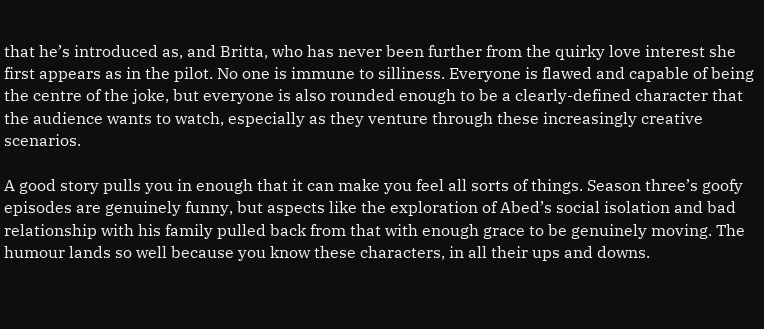that he’s introduced as, and Britta, who has never been further from the quirky love interest she first appears as in the pilot. No one is immune to silliness. Everyone is flawed and capable of being the centre of the joke, but everyone is also rounded enough to be a clearly-defined character that the audience wants to watch, especially as they venture through these increasingly creative scenarios.

A good story pulls you in enough that it can make you feel all sorts of things. Season three’s goofy episodes are genuinely funny, but aspects like the exploration of Abed’s social isolation and bad relationship with his family pulled back from that with enough grace to be genuinely moving. The humour lands so well because you know these characters, in all their ups and downs.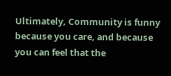Ultimately, Community is funny because you care, and because you can feel that the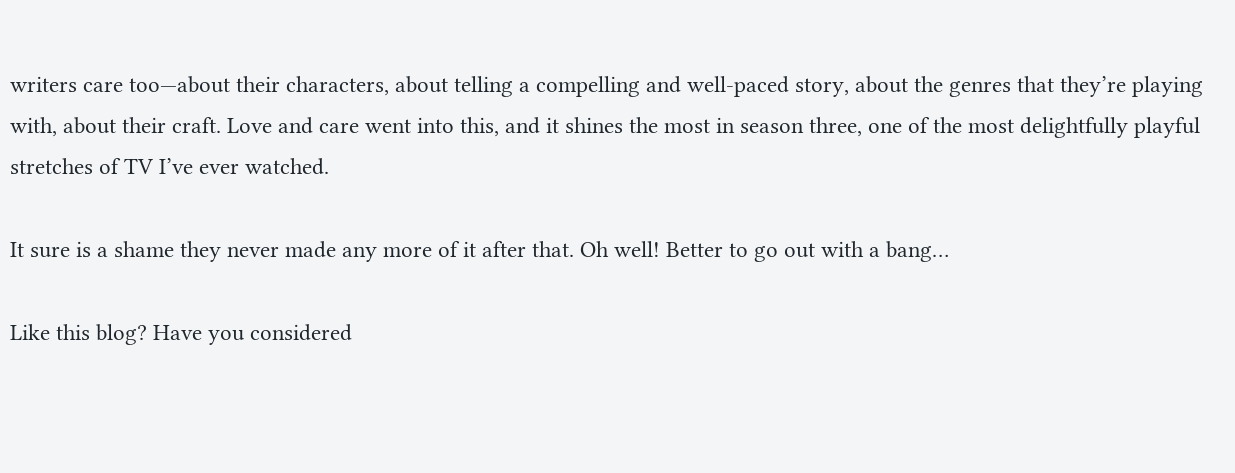writers care too—about their characters, about telling a compelling and well-paced story, about the genres that they’re playing with, about their craft. Love and care went into this, and it shines the most in season three, one of the most delightfully playful stretches of TV I’ve ever watched.

It sure is a shame they never made any more of it after that. Oh well! Better to go out with a bang…

Like this blog? Have you considered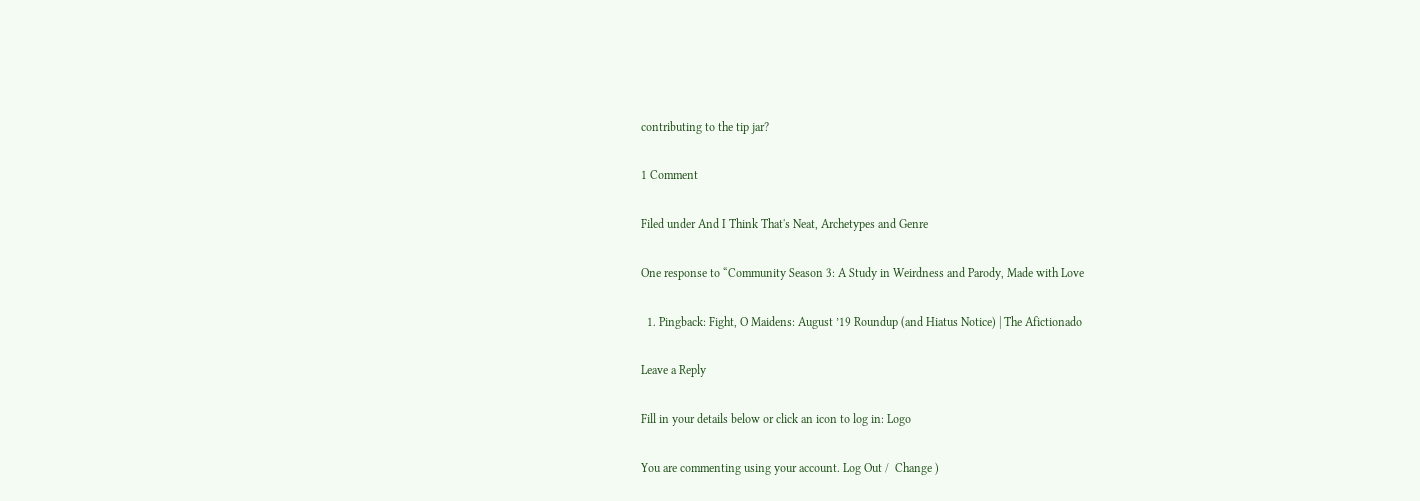contributing to the tip jar?

1 Comment

Filed under And I Think That's Neat, Archetypes and Genre

One response to “Community Season 3: A Study in Weirdness and Parody, Made with Love

  1. Pingback: Fight, O Maidens: August ’19 Roundup (and Hiatus Notice) | The Afictionado

Leave a Reply

Fill in your details below or click an icon to log in: Logo

You are commenting using your account. Log Out /  Change )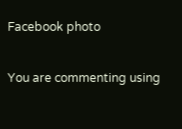Facebook photo

You are commenting using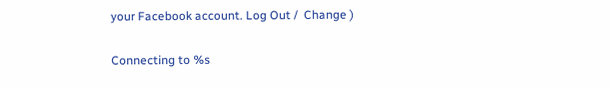your Facebook account. Log Out /  Change )

Connecting to %s